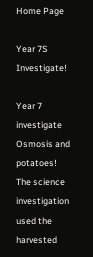Home Page

Year 7S Investigate!

Year 7 investigate Osmosis and potatoes!
The science investigation used the harvested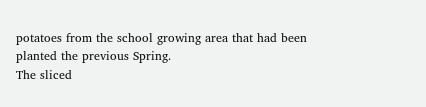potatoes from the school growing area that had been planted the previous Spring.
The sliced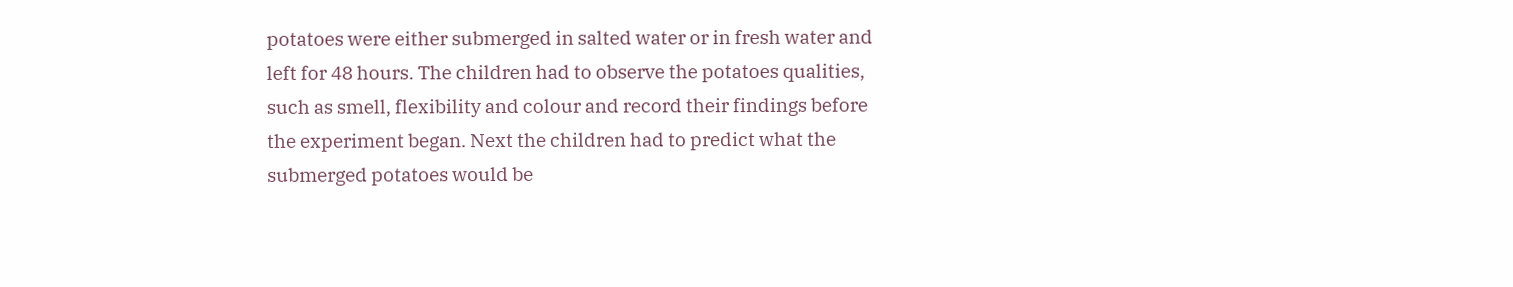potatoes were either submerged in salted water or in fresh water and left for 48 hours. The children had to observe the potatoes qualities, such as smell, flexibility and colour and record their findings before the experiment began. Next the children had to predict what the submerged potatoes would be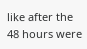like after the 48 hours were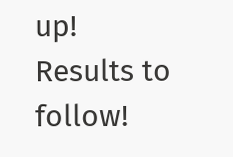up!
Results to follow!